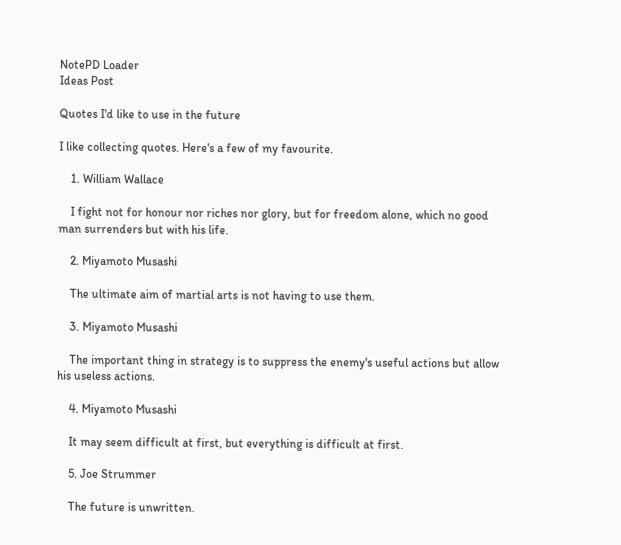NotePD Loader
Ideas Post

Quotes I'd like to use in the future

I like collecting quotes. Here's a few of my favourite.

    1. William Wallace

    I fight not for honour nor riches nor glory, but for freedom alone, which no good man surrenders but with his life.

    2. Miyamoto Musashi

    The ultimate aim of martial arts is not having to use them.

    3. Miyamoto Musashi

    The important thing in strategy is to suppress the enemy's useful actions but allow his useless actions.

    4. Miyamoto Musashi

    It may seem difficult at first, but everything is difficult at first.

    5. Joe Strummer

    The future is unwritten.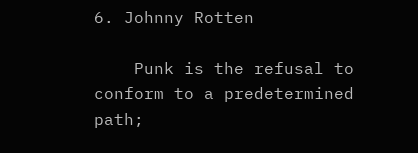6. Johnny Rotten

    Punk is the refusal to conform to a predetermined path;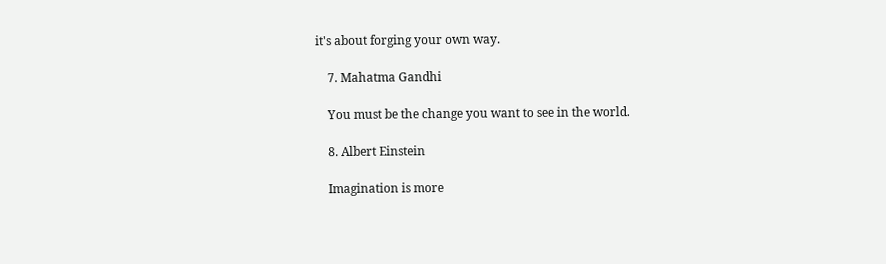it's about forging your own way.

    7. Mahatma Gandhi

    You must be the change you want to see in the world.

    8. Albert Einstein

    Imagination is more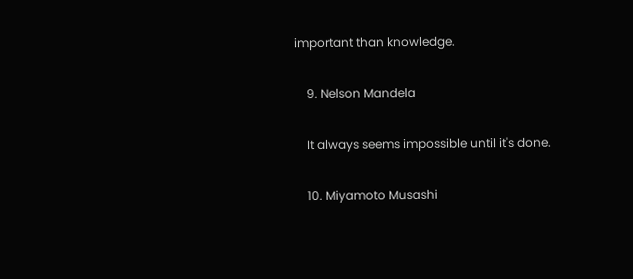important than knowledge.

    9. Nelson Mandela

    It always seems impossible until it's done.

    10. Miyamoto Musashi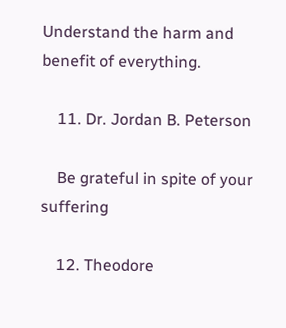Understand the harm and benefit of everything.

    11. Dr. Jordan B. Peterson

    Be grateful in spite of your suffering

    12. Theodore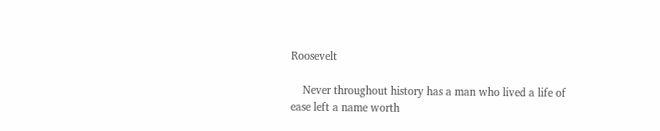Roosevelt

    Never throughout history has a man who lived a life of ease left a name worth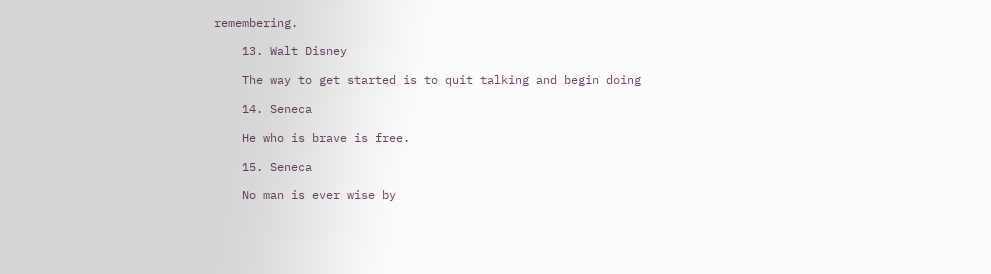remembering.

    13. Walt Disney

    The way to get started is to quit talking and begin doing

    14. Seneca

    He who is brave is free.

    15. Seneca

    No man is ever wise by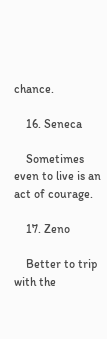chance.

    16. Seneca

    Sometimes even to live is an act of courage.

    17. Zeno

    Better to trip with the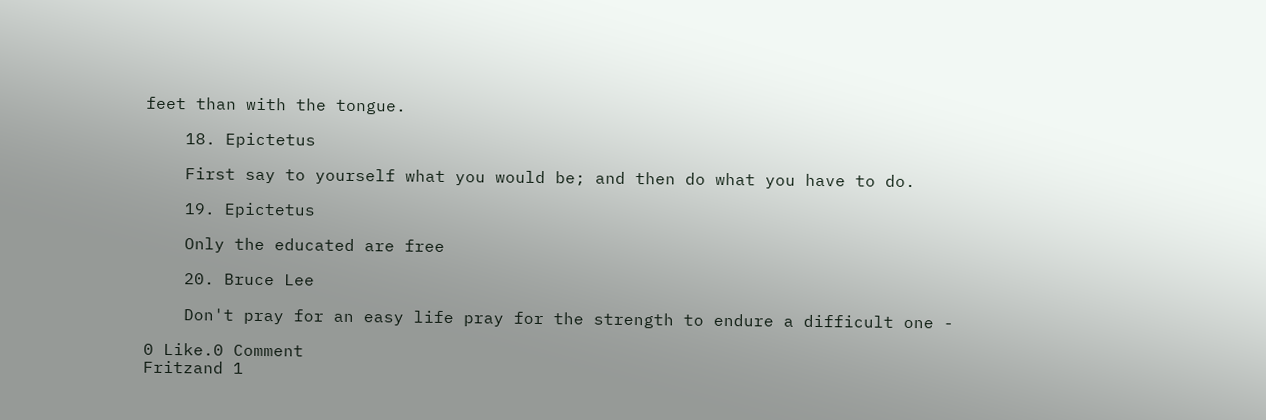feet than with the tongue.

    18. Epictetus

    First say to yourself what you would be; and then do what you have to do.

    19. Epictetus

    Only the educated are free

    20. Bruce Lee

    Don't pray for an easy life pray for the strength to endure a difficult one -

0 Like.0 Comment
Fritzand 1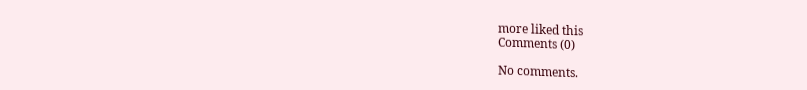more liked this
Comments (0)

No comments.